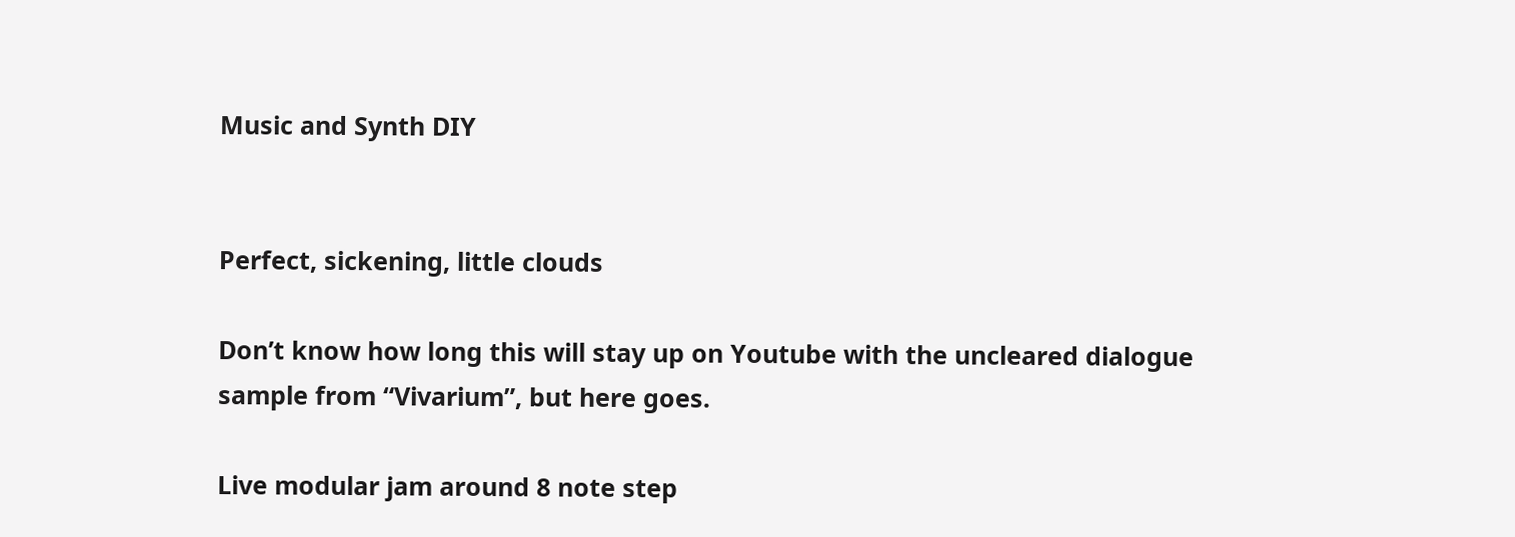Music and Synth DIY


Perfect, sickening, little clouds

Don’t know how long this will stay up on Youtube with the uncleared dialogue sample from “Vivarium”, but here goes.

Live modular jam around 8 note step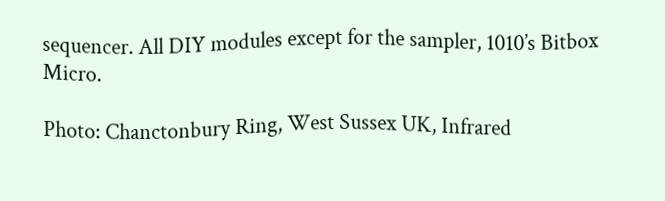sequencer. All DIY modules except for the sampler, 1010’s Bitbox Micro.

Photo: Chanctonbury Ring, West Sussex UK, Infrared